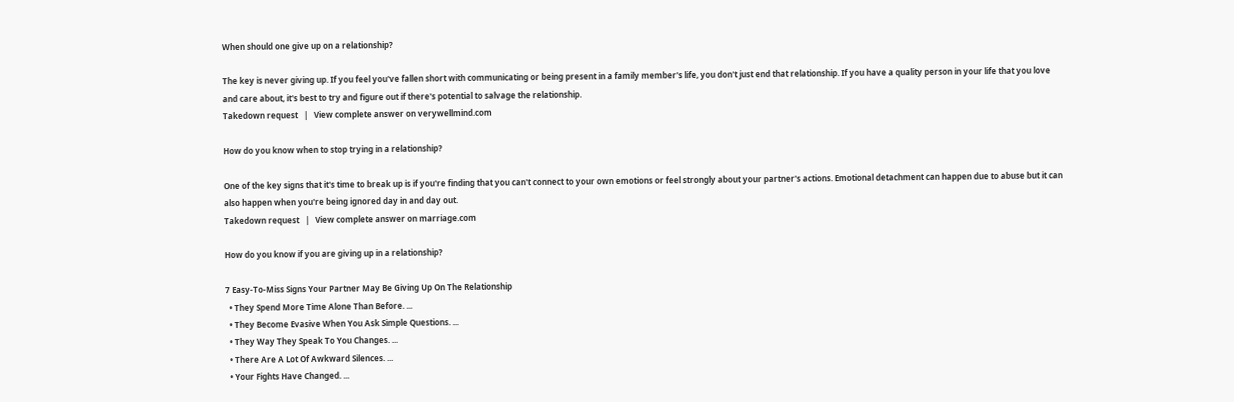When should one give up on a relationship?

The key is never giving up. If you feel you've fallen short with communicating or being present in a family member's life, you don't just end that relationship. If you have a quality person in your life that you love and care about, it's best to try and figure out if there's potential to salvage the relationship.
Takedown request   |   View complete answer on verywellmind.com

How do you know when to stop trying in a relationship?

One of the key signs that it's time to break up is if you're finding that you can't connect to your own emotions or feel strongly about your partner's actions. Emotional detachment can happen due to abuse but it can also happen when you're being ignored day in and day out.
Takedown request   |   View complete answer on marriage.com

How do you know if you are giving up in a relationship?

7 Easy-To-Miss Signs Your Partner May Be Giving Up On The Relationship
  • They Spend More Time Alone Than Before. ...
  • They Become Evasive When You Ask Simple Questions. ...
  • They Way They Speak To You Changes. ...
  • There Are A Lot Of Awkward Silences. ...
  • Your Fights Have Changed. ...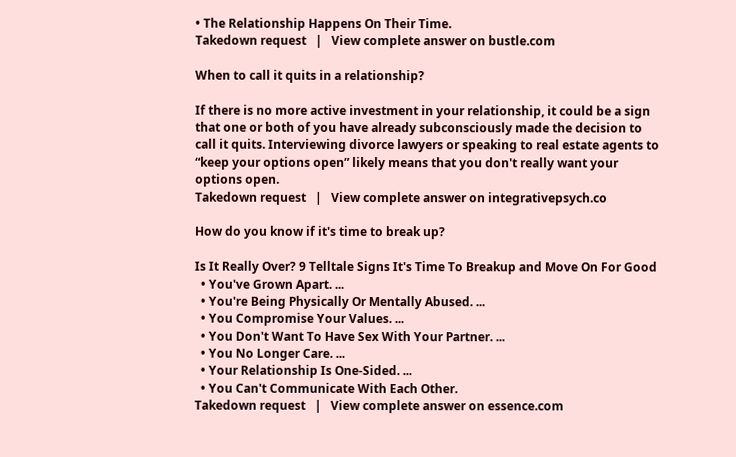• The Relationship Happens On Their Time.
Takedown request   |   View complete answer on bustle.com

When to call it quits in a relationship?

If there is no more active investment in your relationship, it could be a sign that one or both of you have already subconsciously made the decision to call it quits. Interviewing divorce lawyers or speaking to real estate agents to “keep your options open” likely means that you don't really want your options open.
Takedown request   |   View complete answer on integrativepsych.co

How do you know if it's time to break up?

Is It Really Over? 9 Telltale Signs It's Time To Breakup and Move On For Good
  • You've Grown Apart. ...
  • You're Being Physically Or Mentally Abused. ...
  • You Compromise Your Values. ...
  • You Don't Want To Have Sex With Your Partner. ...
  • You No Longer Care. ...
  • Your Relationship Is One-Sided. ...
  • You Can't Communicate With Each Other.
Takedown request   |   View complete answer on essence.com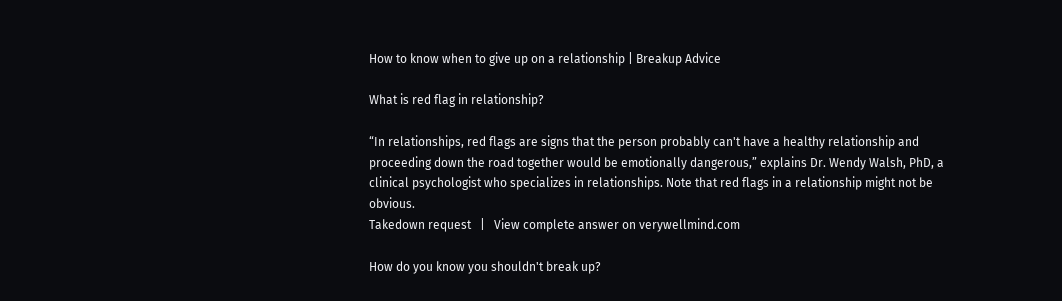How to know when to give up on a relationship | Breakup Advice

What is red flag in relationship?

“In relationships, red flags are signs that the person probably can't have a healthy relationship and proceeding down the road together would be emotionally dangerous,” explains Dr. Wendy Walsh, PhD, a clinical psychologist who specializes in relationships. Note that red flags in a relationship might not be obvious.
Takedown request   |   View complete answer on verywellmind.com

How do you know you shouldn't break up?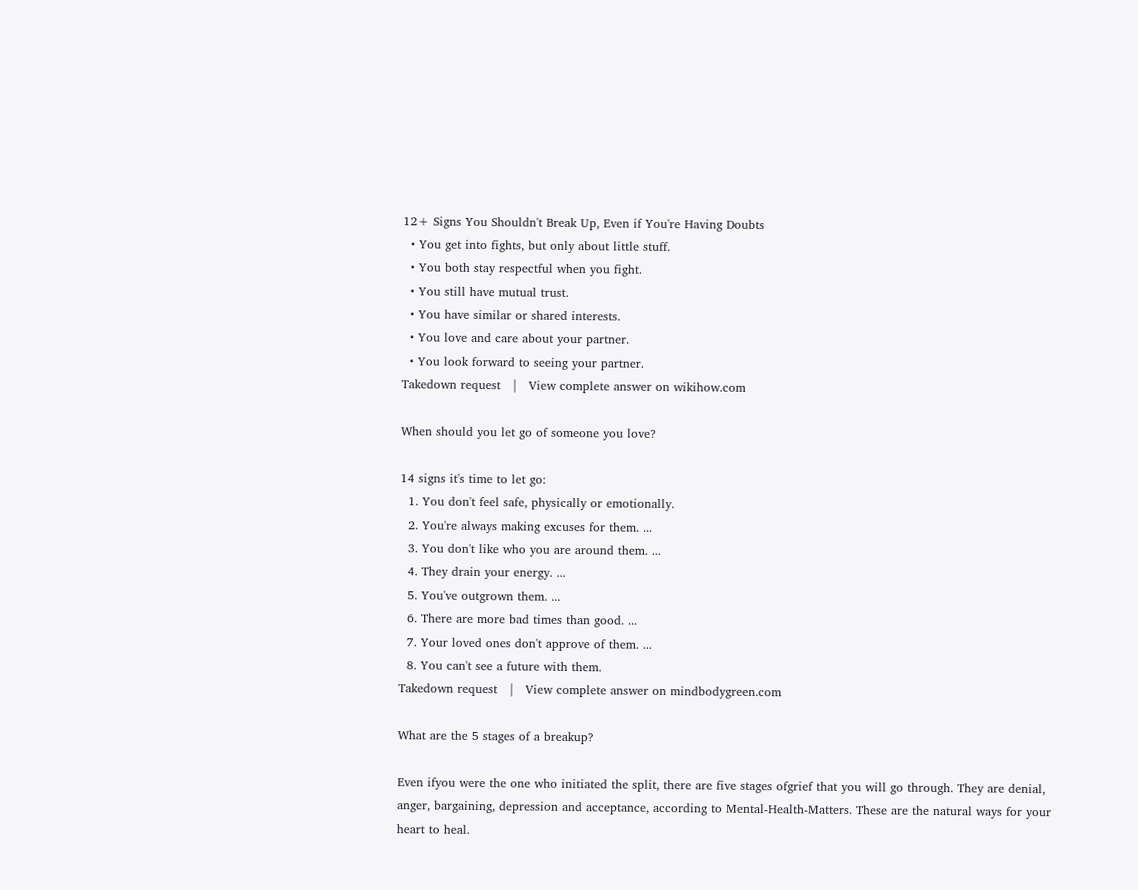12+ Signs You Shouldn't Break Up, Even if You're Having Doubts
  • You get into fights, but only about little stuff.
  • You both stay respectful when you fight.
  • You still have mutual trust.
  • You have similar or shared interests.
  • You love and care about your partner.
  • You look forward to seeing your partner.
Takedown request   |   View complete answer on wikihow.com

When should you let go of someone you love?

14 signs it's time to let go:
  1. You don't feel safe, physically or emotionally.
  2. You're always making excuses for them. ...
  3. You don't like who you are around them. ...
  4. They drain your energy. ...
  5. You've outgrown them. ...
  6. There are more bad times than good. ...
  7. Your loved ones don't approve of them. ...
  8. You can't see a future with them.
Takedown request   |   View complete answer on mindbodygreen.com

What are the 5 stages of a breakup?

Even ifyou were the one who initiated the split, there are five stages ofgrief that you will go through. They are denial, anger, bargaining, depression and acceptance, according to Mental-Health-Matters. These are the natural ways for your heart to heal.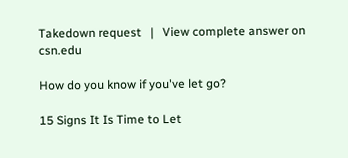Takedown request   |   View complete answer on csn.edu

How do you know if you've let go?

15 Signs It Is Time to Let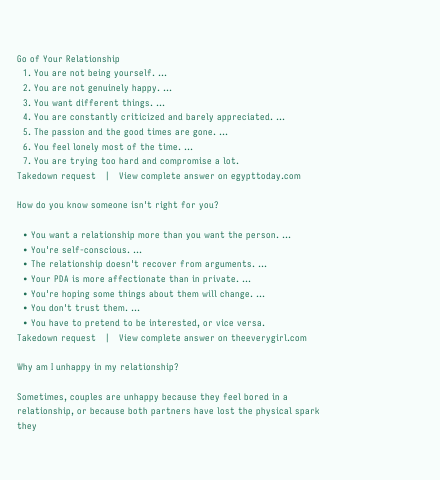Go of Your Relationship
  1. You are not being yourself. ...
  2. You are not genuinely happy. ...
  3. You want different things. ...
  4. You are constantly criticized and barely appreciated. ...
  5. The passion and the good times are gone. ...
  6. You feel lonely most of the time. ...
  7. You are trying too hard and compromise a lot.
Takedown request   |   View complete answer on egypttoday.com

How do you know someone isn't right for you?

  • You want a relationship more than you want the person. ...
  • You're self-conscious. ...
  • The relationship doesn't recover from arguments. ...
  • Your PDA is more affectionate than in private. ...
  • You're hoping some things about them will change. ...
  • You don't trust them. ...
  • You have to pretend to be interested, or vice versa.
Takedown request   |   View complete answer on theeverygirl.com

Why am I unhappy in my relationship?

Sometimes, couples are unhappy because they feel bored in a relationship, or because both partners have lost the physical spark they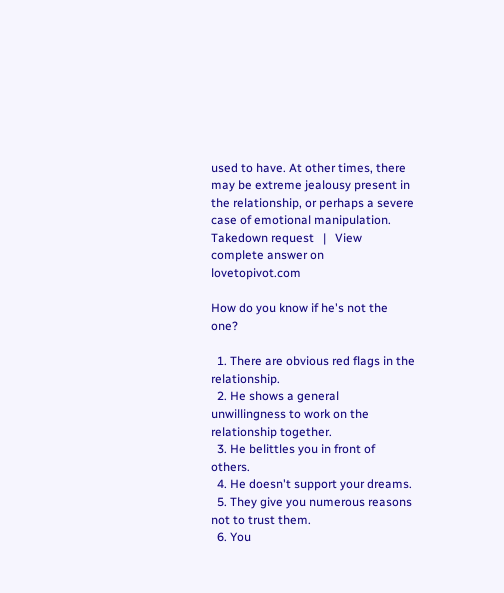used to have. At other times, there may be extreme jealousy present in the relationship, or perhaps a severe case of emotional manipulation.
Takedown request   |   View complete answer on lovetopivot.com

How do you know if he's not the one?

  1. There are obvious red flags in the relationship.
  2. He shows a general unwillingness to work on the relationship together.
  3. He belittles you in front of others.
  4. He doesn't support your dreams.
  5. They give you numerous reasons not to trust them.
  6. You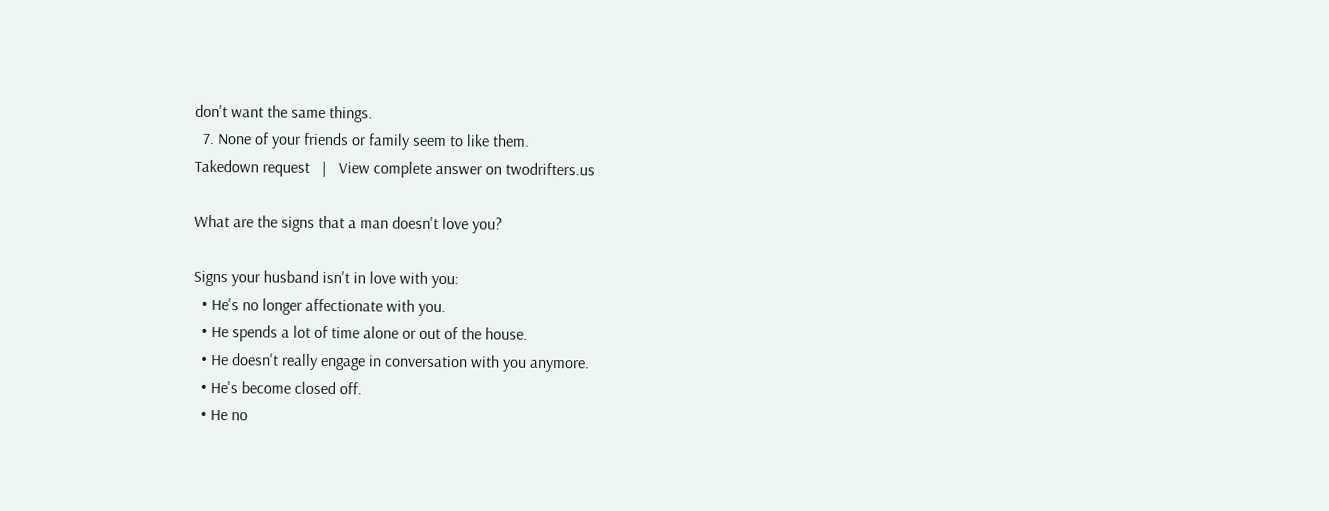don't want the same things.
  7. None of your friends or family seem to like them.
Takedown request   |   View complete answer on twodrifters.us

What are the signs that a man doesn't love you?

Signs your husband isn't in love with you:
  • He's no longer affectionate with you.
  • He spends a lot of time alone or out of the house.
  • He doesn't really engage in conversation with you anymore.
  • He's become closed off.
  • He no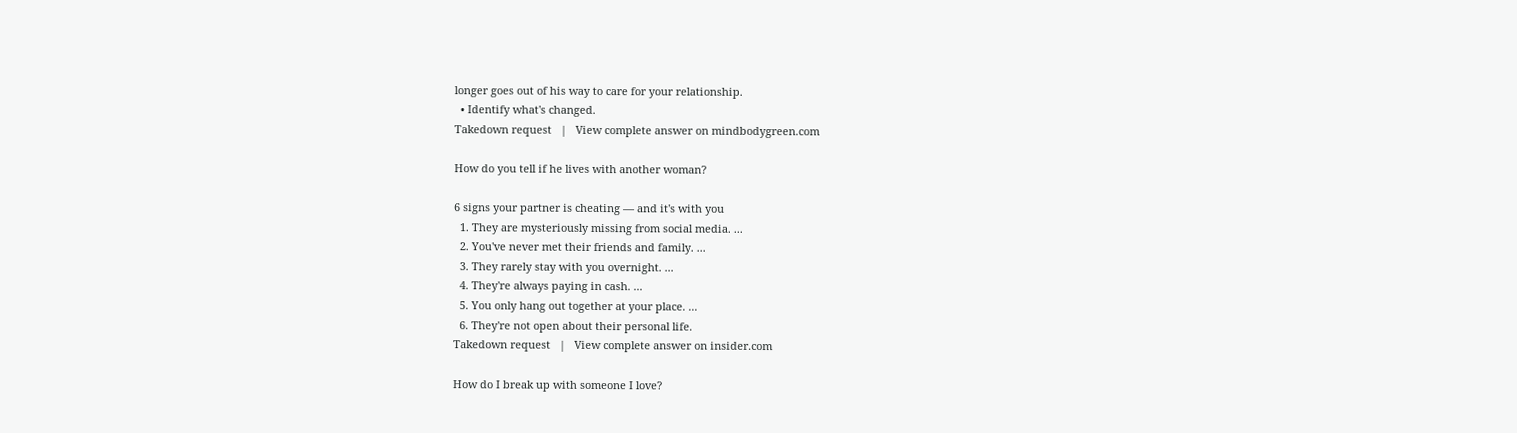longer goes out of his way to care for your relationship.
  • Identify what's changed.
Takedown request   |   View complete answer on mindbodygreen.com

How do you tell if he lives with another woman?

6 signs your partner is cheating — and it's with you
  1. They are mysteriously missing from social media. ...
  2. You've never met their friends and family. ...
  3. They rarely stay with you overnight. ...
  4. They're always paying in cash. ...
  5. You only hang out together at your place. ...
  6. They're not open about their personal life.
Takedown request   |   View complete answer on insider.com

How do I break up with someone I love?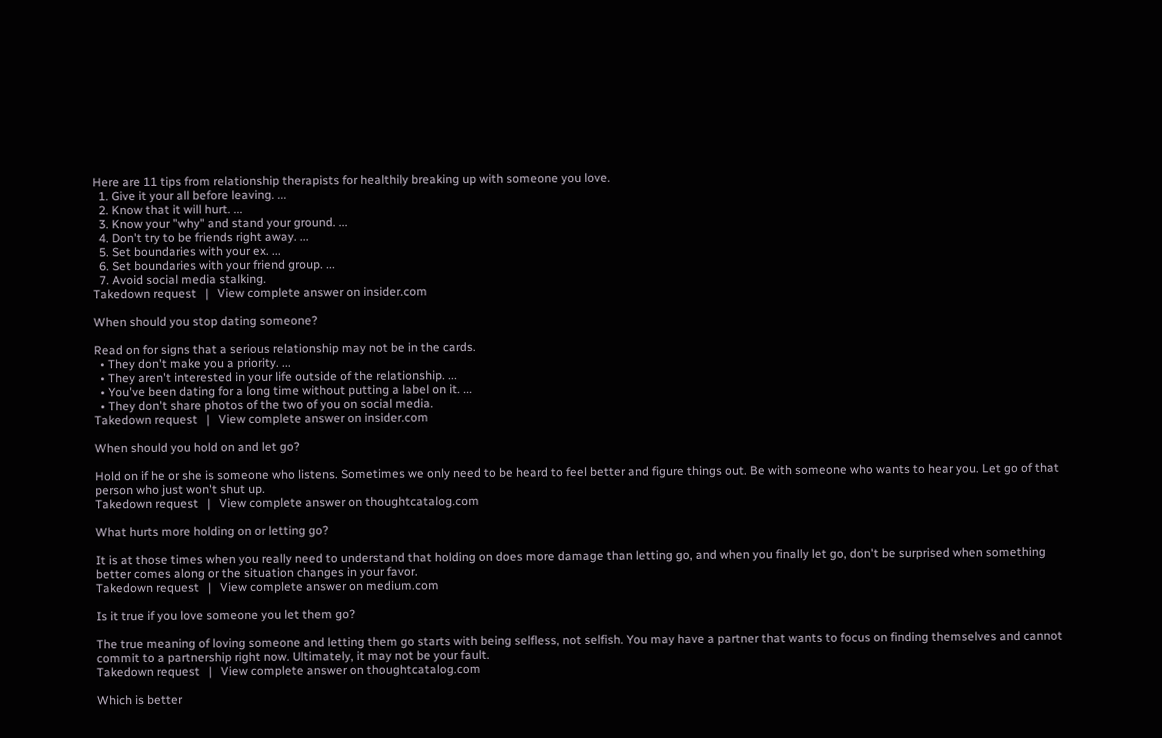Here are 11 tips from relationship therapists for healthily breaking up with someone you love.
  1. Give it your all before leaving. ...
  2. Know that it will hurt. ...
  3. Know your "why" and stand your ground. ...
  4. Don't try to be friends right away. ...
  5. Set boundaries with your ex. ...
  6. Set boundaries with your friend group. ...
  7. Avoid social media stalking.
Takedown request   |   View complete answer on insider.com

When should you stop dating someone?

Read on for signs that a serious relationship may not be in the cards.
  • They don't make you a priority. ...
  • They aren't interested in your life outside of the relationship. ...
  • You've been dating for a long time without putting a label on it. ...
  • They don't share photos of the two of you on social media.
Takedown request   |   View complete answer on insider.com

When should you hold on and let go?

Hold on if he or she is someone who listens. Sometimes we only need to be heard to feel better and figure things out. Be with someone who wants to hear you. Let go of that person who just won't shut up.
Takedown request   |   View complete answer on thoughtcatalog.com

What hurts more holding on or letting go?

It is at those times when you really need to understand that holding on does more damage than letting go, and when you finally let go, don't be surprised when something better comes along or the situation changes in your favor.
Takedown request   |   View complete answer on medium.com

Is it true if you love someone you let them go?

The true meaning of loving someone and letting them go starts with being selfless, not selfish. You may have a partner that wants to focus on finding themselves and cannot commit to a partnership right now. Ultimately, it may not be your fault.
Takedown request   |   View complete answer on thoughtcatalog.com

Which is better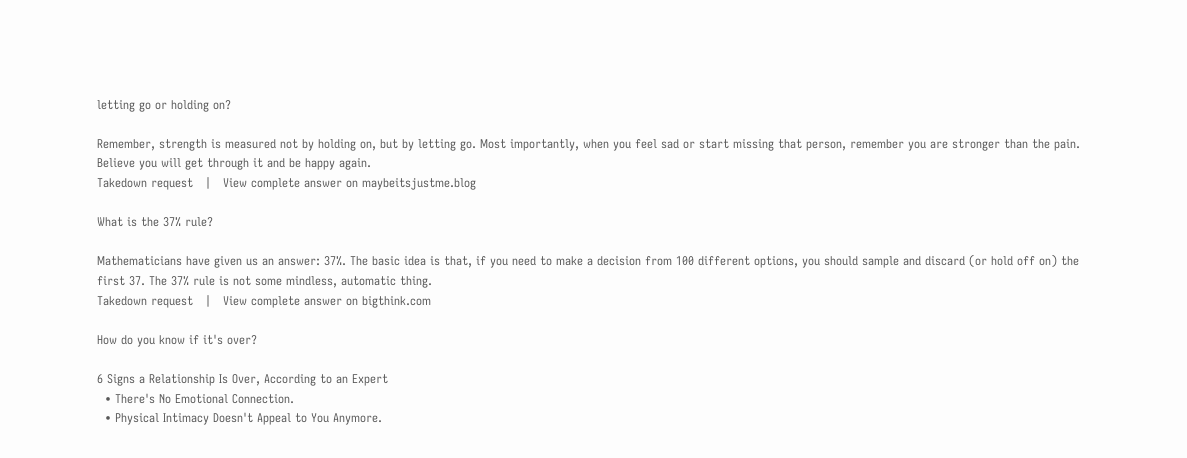letting go or holding on?

Remember, strength is measured not by holding on, but by letting go. Most importantly, when you feel sad or start missing that person, remember you are stronger than the pain. Believe you will get through it and be happy again.
Takedown request   |   View complete answer on maybeitsjustme.blog

What is the 37% rule?

Mathematicians have given us an answer: 37%. The basic idea is that, if you need to make a decision from 100 different options, you should sample and discard (or hold off on) the first 37. The 37% rule is not some mindless, automatic thing.
Takedown request   |   View complete answer on bigthink.com

How do you know if it's over?

6 Signs a Relationship Is Over, According to an Expert
  • There's No Emotional Connection.
  • Physical Intimacy Doesn't Appeal to You Anymore.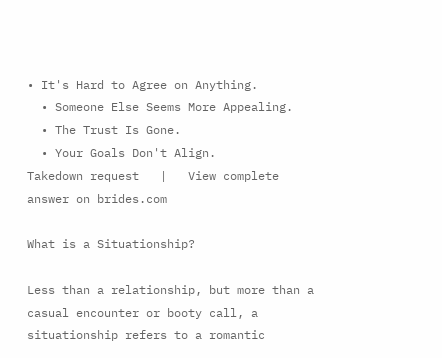• It's Hard to Agree on Anything.
  • Someone Else Seems More Appealing.
  • The Trust Is Gone.
  • Your Goals Don't Align.
Takedown request   |   View complete answer on brides.com

What is a Situationship?

Less than a relationship, but more than a casual encounter or booty call, a situationship refers to a romantic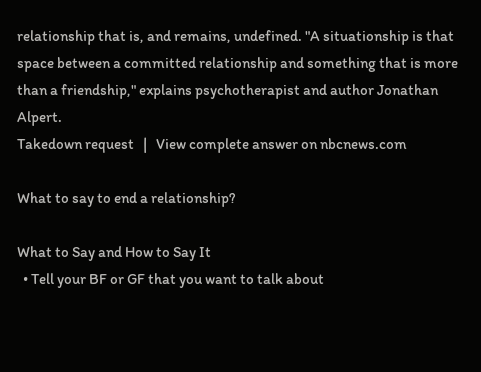relationship that is, and remains, undefined. "A situationship is that space between a committed relationship and something that is more than a friendship," explains psychotherapist and author Jonathan Alpert.
Takedown request   |   View complete answer on nbcnews.com

What to say to end a relationship?

What to Say and How to Say It
  • Tell your BF or GF that you want to talk about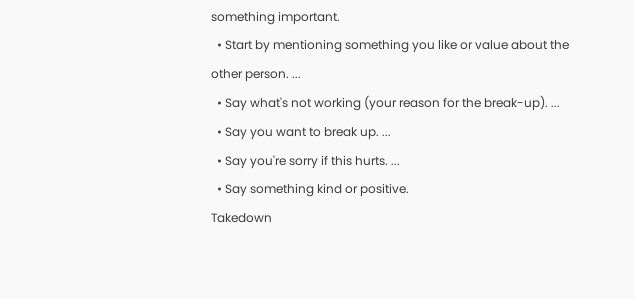something important.
  • Start by mentioning something you like or value about the other person. ...
  • Say what's not working (your reason for the break-up). ...
  • Say you want to break up. ...
  • Say you're sorry if this hurts. ...
  • Say something kind or positive.
Takedown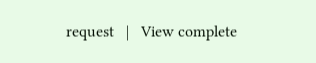request   |   View complete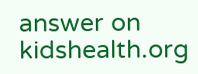answer on kidshealth.org